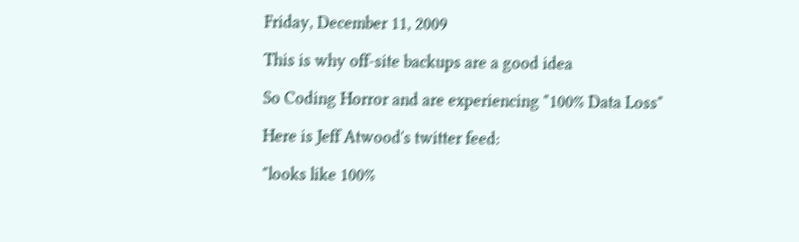Friday, December 11, 2009

This is why off-site backups are a good idea

So Coding Horror and are experiencing "100% Data Loss"

Here is Jeff Atwood's twitter feed:

"looks like 100%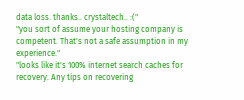data loss. thanks.. crystaltech.. :("
"you sort of assume your hosting company is competent. That's not a safe assumption in my experience."
"looks like it's 100% internet search caches for recovery. Any tips on recovering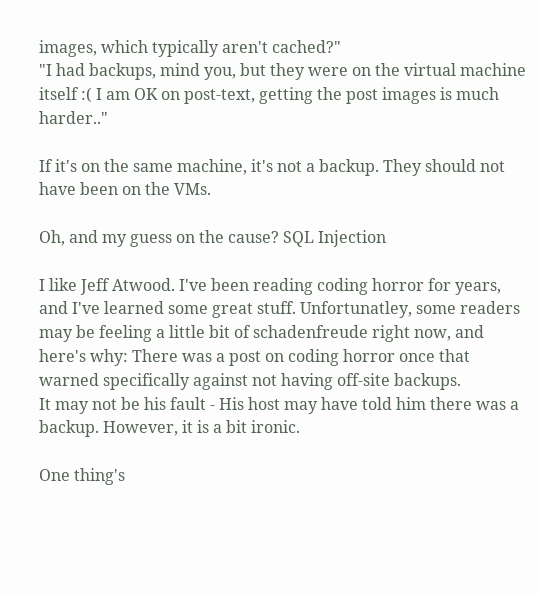images, which typically aren't cached?"
"I had backups, mind you, but they were on the virtual machine itself :( I am OK on post-text, getting the post images is much harder.."

If it's on the same machine, it's not a backup. They should not have been on the VMs.

Oh, and my guess on the cause? SQL Injection

I like Jeff Atwood. I've been reading coding horror for years, and I've learned some great stuff. Unfortunatley, some readers may be feeling a little bit of schadenfreude right now, and here's why: There was a post on coding horror once that warned specifically against not having off-site backups.
It may not be his fault - His host may have told him there was a backup. However, it is a bit ironic.

One thing's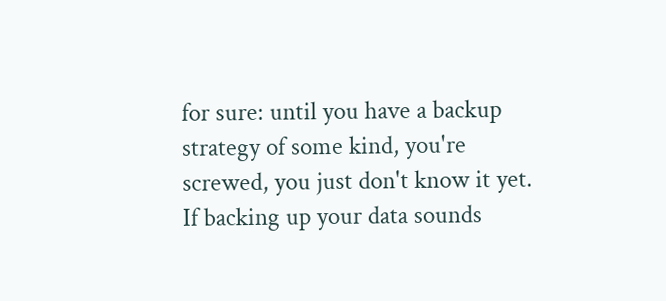for sure: until you have a backup strategy of some kind, you're screwed, you just don't know it yet. If backing up your data sounds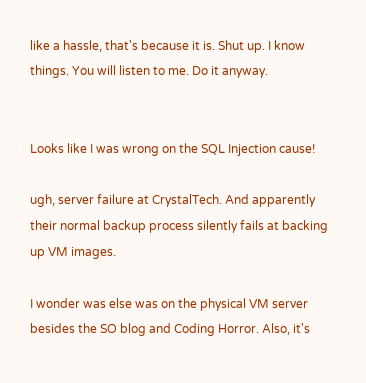like a hassle, that's because it is. Shut up. I know things. You will listen to me. Do it anyway.


Looks like I was wrong on the SQL Injection cause!

ugh, server failure at CrystalTech. And apparently their normal backup process silently fails at backing up VM images.

I wonder was else was on the physical VM server besides the SO blog and Coding Horror. Also, it's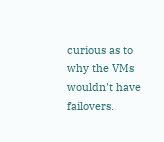curious as to why the VMs wouldn't have failovers.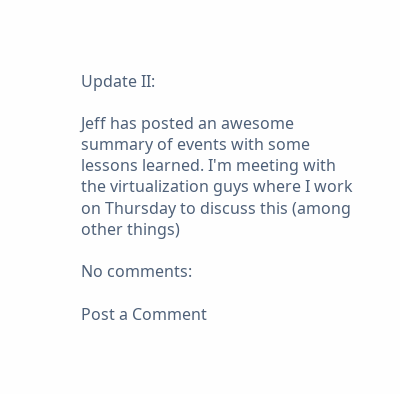Update II:

Jeff has posted an awesome summary of events with some lessons learned. I'm meeting with the virtualization guys where I work on Thursday to discuss this (among other things)

No comments:

Post a Comment